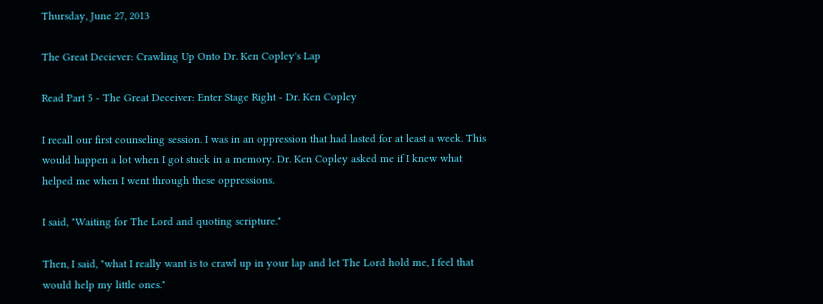Thursday, June 27, 2013

The Great Deciever: Crawling Up Onto Dr. Ken Copley's Lap

Read Part 5 - The Great Deceiver: Enter Stage Right - Dr. Ken Copley

I recall our first counseling session. I was in an oppression that had lasted for at least a week. This would happen a lot when I got stuck in a memory. Dr. Ken Copley asked me if I knew what helped me when I went through these oppressions.

I said, "Waiting for The Lord and quoting scripture."

Then, I said, "what I really want is to crawl up in your lap and let The Lord hold me, I feel that would help my little ones."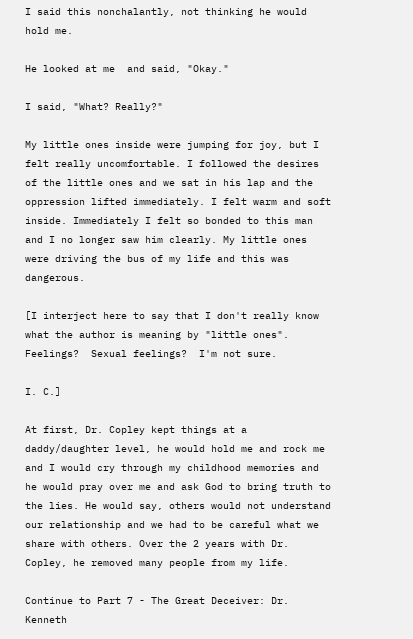I said this nonchalantly, not thinking he would hold me.

He looked at me  and said, "Okay."

I said, "What? Really?"

My little ones inside were jumping for joy, but I felt really uncomfortable. I followed the desires of the little ones and we sat in his lap and the oppression lifted immediately. I felt warm and soft inside. Immediately I felt so bonded to this man and I no longer saw him clearly. My little ones were driving the bus of my life and this was dangerous.

[I interject here to say that I don't really know what the author is meaning by "little ones".  Feelings?  Sexual feelings?  I'm not sure.

I. C.]

At first, Dr. Copley kept things at a daddy/daughter level, he would hold me and rock me and I would cry through my childhood memories and he would pray over me and ask God to bring truth to the lies. He would say, others would not understand our relationship and we had to be careful what we share with others. Over the 2 years with Dr. Copley, he removed many people from my life.

Continue to Part 7 - The Great Deceiver: Dr. Kenneth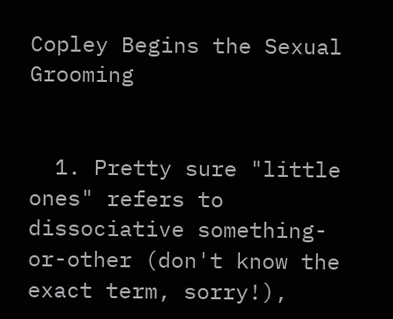Copley Begins the Sexual Grooming


  1. Pretty sure "little ones" refers to dissociative something-or-other (don't know the exact term, sorry!),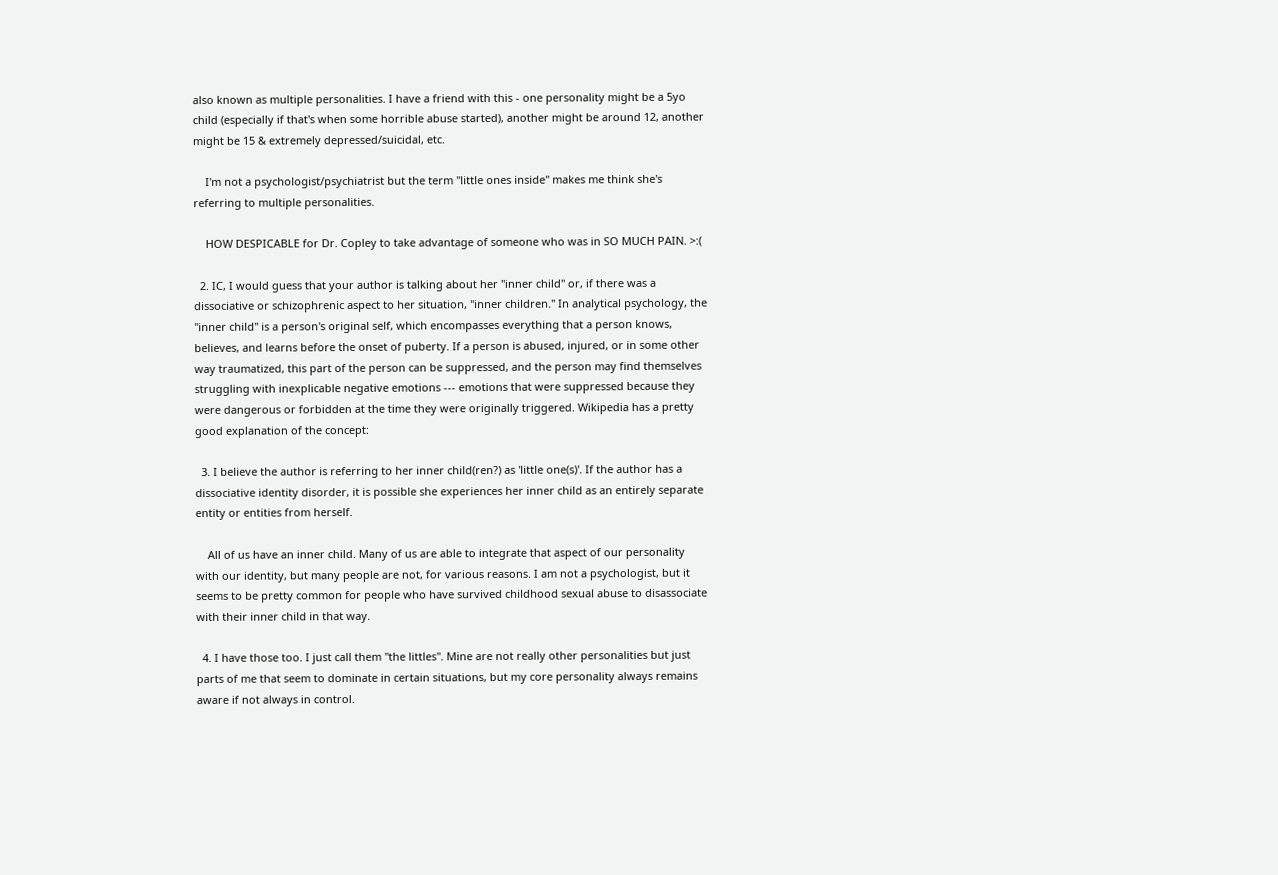also known as multiple personalities. I have a friend with this - one personality might be a 5yo child (especially if that's when some horrible abuse started), another might be around 12, another might be 15 & extremely depressed/suicidal, etc.

    I'm not a psychologist/psychiatrist but the term "little ones inside" makes me think she's referring to multiple personalities.

    HOW DESPICABLE for Dr. Copley to take advantage of someone who was in SO MUCH PAIN. >:(

  2. IC, I would guess that your author is talking about her "inner child" or, if there was a dissociative or schizophrenic aspect to her situation, "inner children." In analytical psychology, the "inner child" is a person's original self, which encompasses everything that a person knows, believes, and learns before the onset of puberty. If a person is abused, injured, or in some other way traumatized, this part of the person can be suppressed, and the person may find themselves struggling with inexplicable negative emotions --- emotions that were suppressed because they were dangerous or forbidden at the time they were originally triggered. Wikipedia has a pretty good explanation of the concept:

  3. I believe the author is referring to her inner child(ren?) as 'little one(s)'. If the author has a dissociative identity disorder, it is possible she experiences her inner child as an entirely separate entity or entities from herself.

    All of us have an inner child. Many of us are able to integrate that aspect of our personality with our identity, but many people are not, for various reasons. I am not a psychologist, but it seems to be pretty common for people who have survived childhood sexual abuse to disassociate with their inner child in that way.

  4. I have those too. I just call them "the littles". Mine are not really other personalities but just parts of me that seem to dominate in certain situations, but my core personality always remains aware if not always in control.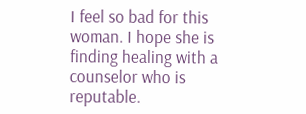I feel so bad for this woman. I hope she is finding healing with a counselor who is reputable.